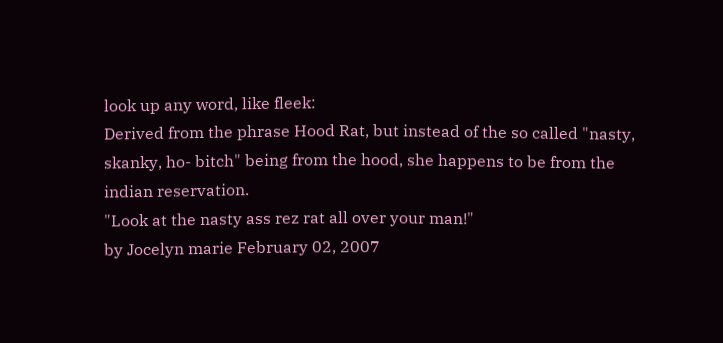look up any word, like fleek:
Derived from the phrase Hood Rat, but instead of the so called "nasty, skanky, ho- bitch" being from the hood, she happens to be from the indian reservation.
"Look at the nasty ass rez rat all over your man!"
by Jocelyn marie February 02, 2007